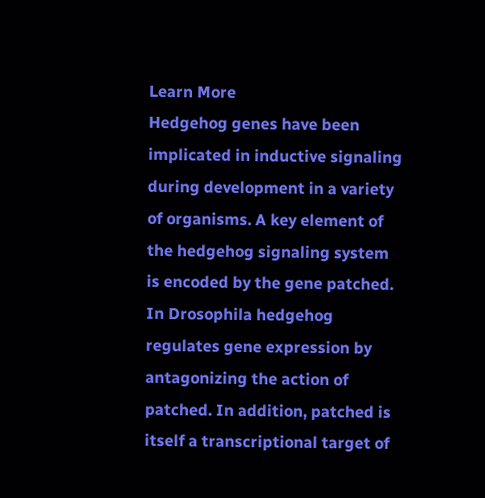Learn More
Hedgehog genes have been implicated in inductive signaling during development in a variety of organisms. A key element of the hedgehog signaling system is encoded by the gene patched. In Drosophila hedgehog regulates gene expression by antagonizing the action of patched. In addition, patched is itself a transcriptional target of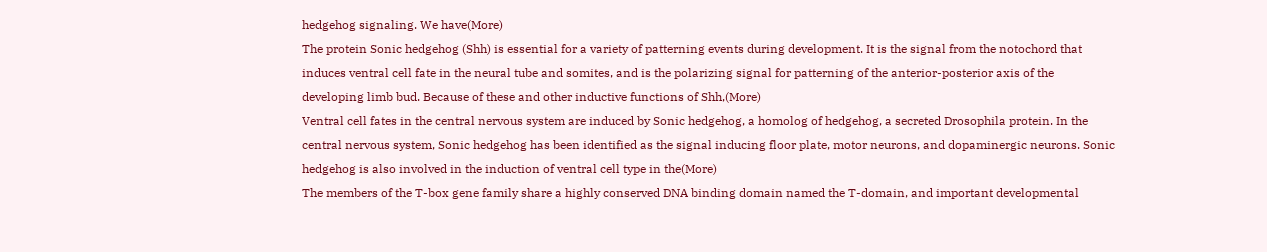hedgehog signaling. We have(More)
The protein Sonic hedgehog (Shh) is essential for a variety of patterning events during development. It is the signal from the notochord that induces ventral cell fate in the neural tube and somites, and is the polarizing signal for patterning of the anterior-posterior axis of the developing limb bud. Because of these and other inductive functions of Shh,(More)
Ventral cell fates in the central nervous system are induced by Sonic hedgehog, a homolog of hedgehog, a secreted Drosophila protein. In the central nervous system, Sonic hedgehog has been identified as the signal inducing floor plate, motor neurons, and dopaminergic neurons. Sonic hedgehog is also involved in the induction of ventral cell type in the(More)
The members of the T-box gene family share a highly conserved DNA binding domain named the T-domain, and important developmental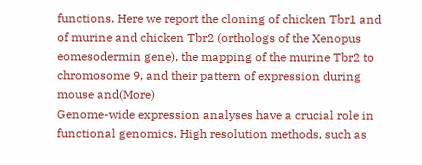functions. Here we report the cloning of chicken Tbr1 and of murine and chicken Tbr2 (orthologs of the Xenopus eomesodermin gene), the mapping of the murine Tbr2 to chromosome 9, and their pattern of expression during mouse and(More)
Genome-wide expression analyses have a crucial role in functional genomics. High resolution methods, such as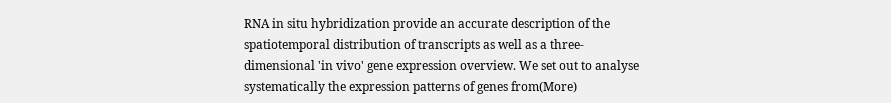RNA in situ hybridization provide an accurate description of the spatiotemporal distribution of transcripts as well as a three-dimensional 'in vivo' gene expression overview. We set out to analyse systematically the expression patterns of genes from(More)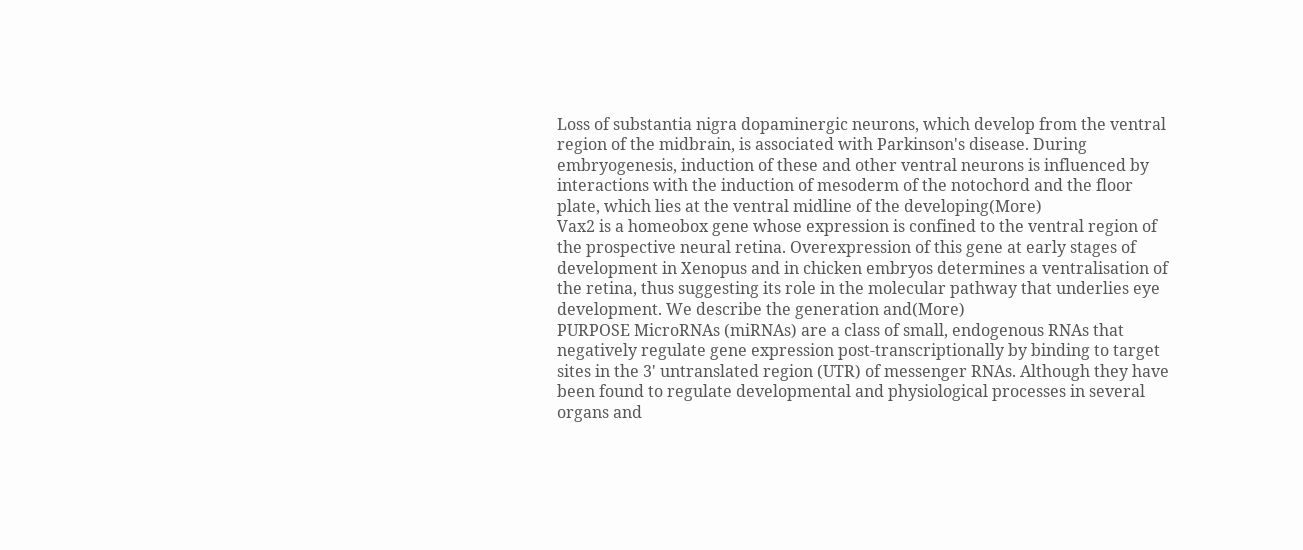Loss of substantia nigra dopaminergic neurons, which develop from the ventral region of the midbrain, is associated with Parkinson's disease. During embryogenesis, induction of these and other ventral neurons is influenced by interactions with the induction of mesoderm of the notochord and the floor plate, which lies at the ventral midline of the developing(More)
Vax2 is a homeobox gene whose expression is confined to the ventral region of the prospective neural retina. Overexpression of this gene at early stages of development in Xenopus and in chicken embryos determines a ventralisation of the retina, thus suggesting its role in the molecular pathway that underlies eye development. We describe the generation and(More)
PURPOSE MicroRNAs (miRNAs) are a class of small, endogenous RNAs that negatively regulate gene expression post-transcriptionally by binding to target sites in the 3' untranslated region (UTR) of messenger RNAs. Although they have been found to regulate developmental and physiological processes in several organs and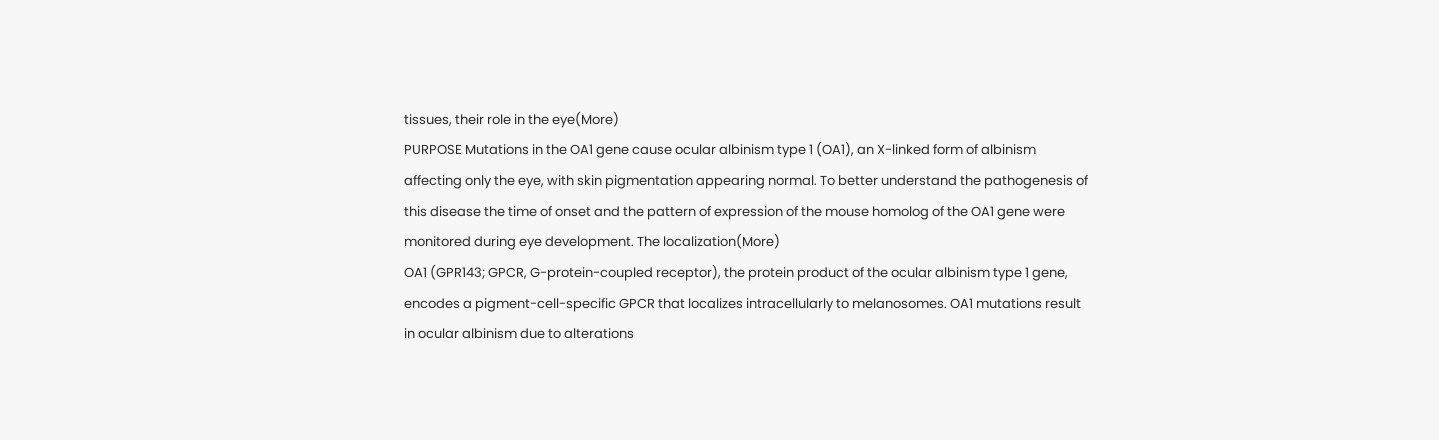tissues, their role in the eye(More)
PURPOSE Mutations in the OA1 gene cause ocular albinism type 1 (OA1), an X-linked form of albinism affecting only the eye, with skin pigmentation appearing normal. To better understand the pathogenesis of this disease the time of onset and the pattern of expression of the mouse homolog of the OA1 gene were monitored during eye development. The localization(More)
OA1 (GPR143; GPCR, G-protein-coupled receptor), the protein product of the ocular albinism type 1 gene, encodes a pigment-cell-specific GPCR that localizes intracellularly to melanosomes. OA1 mutations result in ocular albinism due to alterations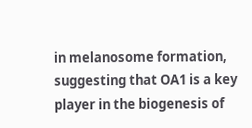in melanosome formation, suggesting that OA1 is a key player in the biogenesis of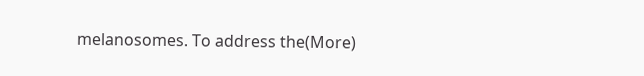melanosomes. To address the(More)